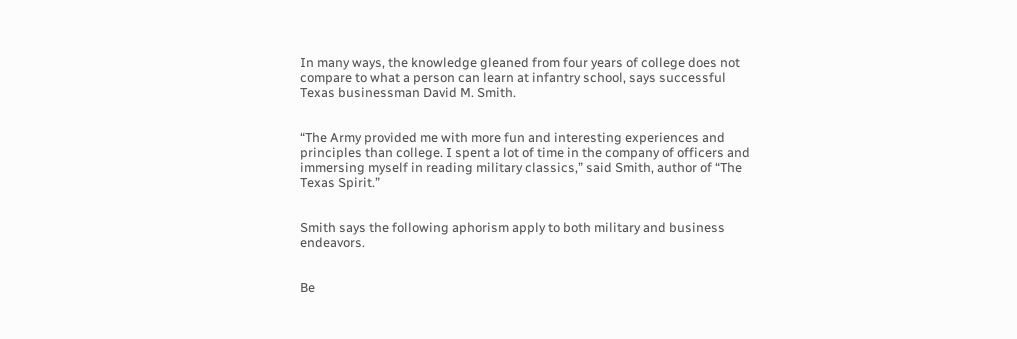In many ways, the knowledge gleaned from four years of college does not compare to what a person can learn at infantry school, says successful Texas businessman David M. Smith.


“The Army provided me with more fun and interesting experiences and principles than college. I spent a lot of time in the company of officers and immersing myself in reading military classics,” said Smith, author of “The Texas Spirit.”


Smith says the following aphorism apply to both military and business endeavors.


Be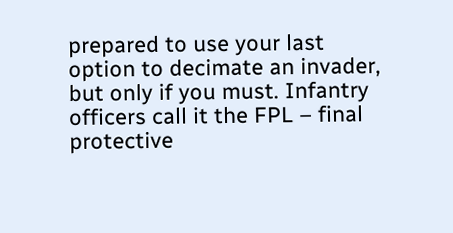prepared to use your last option to decimate an invader, but only if you must. Infantry officers call it the FPL – final protective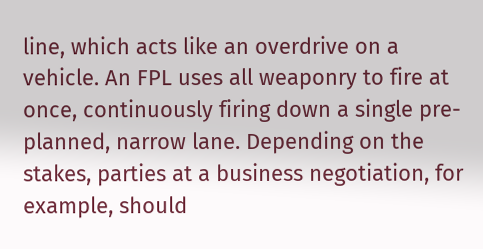line, which acts like an overdrive on a vehicle. An FPL uses all weaponry to fire at once, continuously firing down a single pre-planned, narrow lane. Depending on the stakes, parties at a business negotiation, for example, should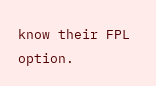know their FPL option.